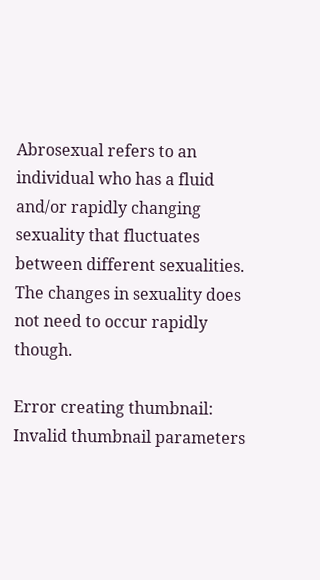Abrosexual refers to an individual who has a fluid and/or rapidly changing sexuality that fluctuates between different sexualities. The changes in sexuality does not need to occur rapidly though.

Error creating thumbnail: Invalid thumbnail parameters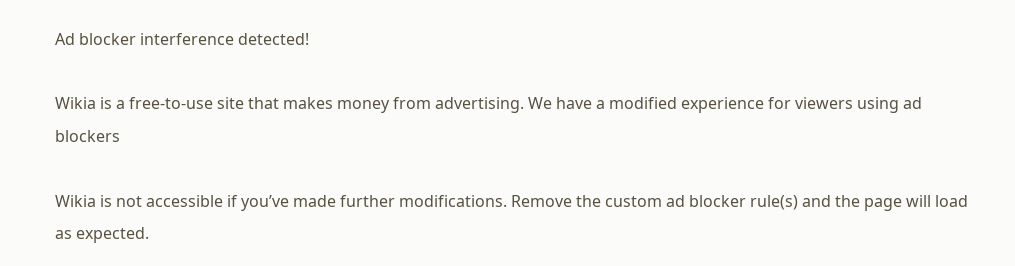Ad blocker interference detected!

Wikia is a free-to-use site that makes money from advertising. We have a modified experience for viewers using ad blockers

Wikia is not accessible if you’ve made further modifications. Remove the custom ad blocker rule(s) and the page will load as expected.